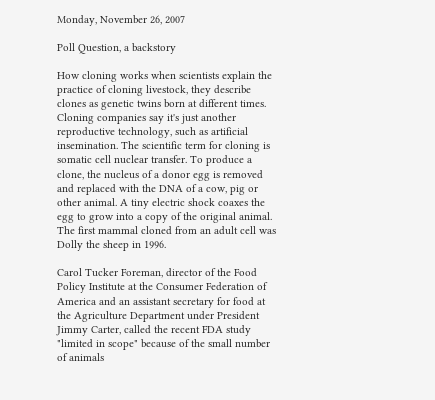Monday, November 26, 2007

Poll Question, a backstory

How cloning works when scientists explain the practice of cloning livestock, they describe clones as genetic twins born at different times. Cloning companies say it's just another reproductive technology, such as artificial insemination. The scientific term for cloning is somatic cell nuclear transfer. To produce a clone, the nucleus of a donor egg is removed and replaced with the DNA of a cow, pig or other animal. A tiny electric shock coaxes the egg to grow into a copy of the original animal. The first mammal cloned from an adult cell was Dolly the sheep in 1996.

Carol Tucker Foreman, director of the Food Policy Institute at the Consumer Federation of America and an assistant secretary for food at the Agriculture Department under President Jimmy Carter, called the recent FDA study "limited in scope" because of the small number of animals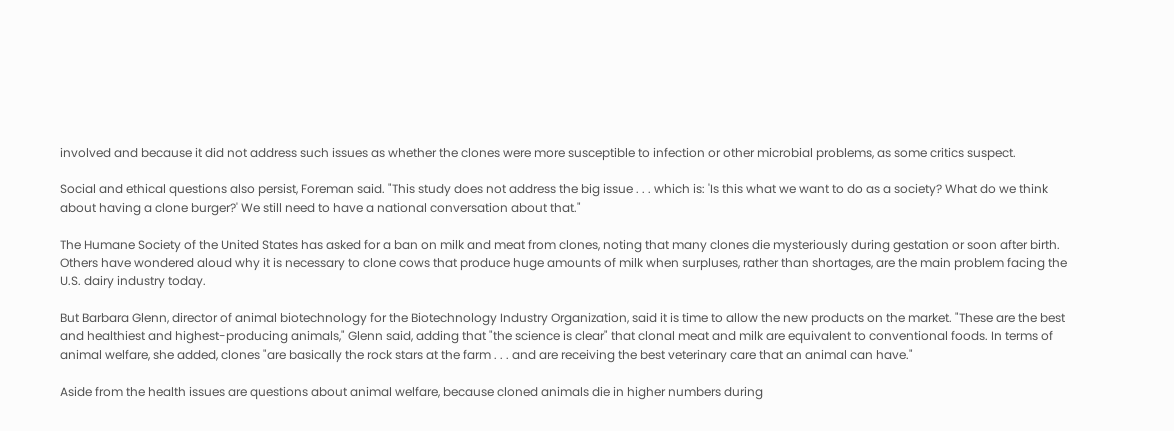involved and because it did not address such issues as whether the clones were more susceptible to infection or other microbial problems, as some critics suspect.

Social and ethical questions also persist, Foreman said. "This study does not address the big issue . . . which is: 'Is this what we want to do as a society? What do we think about having a clone burger?' We still need to have a national conversation about that."

The Humane Society of the United States has asked for a ban on milk and meat from clones, noting that many clones die mysteriously during gestation or soon after birth. Others have wondered aloud why it is necessary to clone cows that produce huge amounts of milk when surpluses, rather than shortages, are the main problem facing the U.S. dairy industry today.

But Barbara Glenn, director of animal biotechnology for the Biotechnology Industry Organization, said it is time to allow the new products on the market. "These are the best and healthiest and highest-producing animals," Glenn said, adding that "the science is clear" that clonal meat and milk are equivalent to conventional foods. In terms of animal welfare, she added, clones "are basically the rock stars at the farm . . . and are receiving the best veterinary care that an animal can have."

Aside from the health issues are questions about animal welfare, because cloned animals die in higher numbers during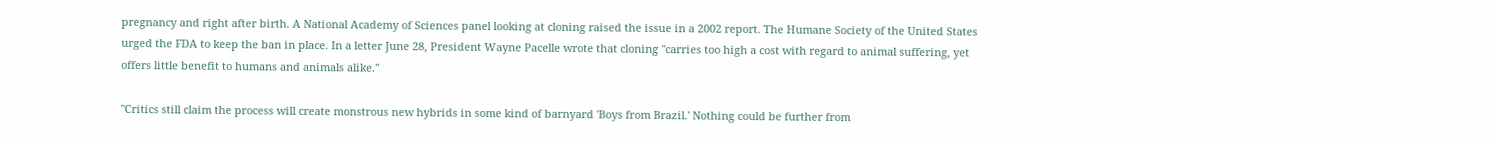pregnancy and right after birth. A National Academy of Sciences panel looking at cloning raised the issue in a 2002 report. The Humane Society of the United States urged the FDA to keep the ban in place. In a letter June 28, President Wayne Pacelle wrote that cloning "carries too high a cost with regard to animal suffering, yet offers little benefit to humans and animals alike.''

"Critics still claim the process will create monstrous new hybrids in some kind of barnyard 'Boys from Brazil.' Nothing could be further from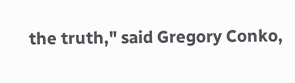the truth," said Gregory Conko,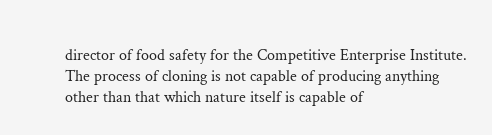director of food safety for the Competitive Enterprise Institute. The process of cloning is not capable of producing anything other than that which nature itself is capable of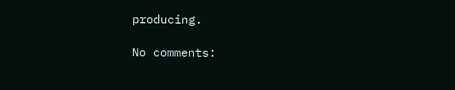producing.

No comments: